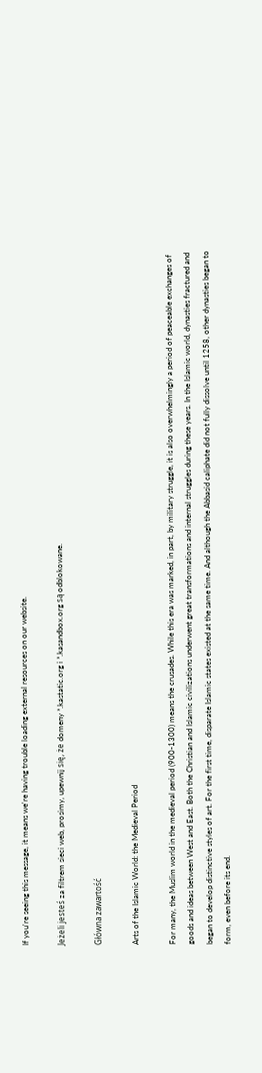If you're seeing this message, it means we're having trouble loading external resources on our website.

Jeżeli jesteś za filtrem sieci web, prosimy, upewnij się, że domeny *.kastatic.org i *.kasandbox.org są odblokowane.

Główna zawartość

Arts of the Islamic World: the Medieval Period

For many, the Muslim world in the medieval period (900-1300) means the crusades. While this era was marked, in part, by military struggle, it is also overwhelmingly a period of peaceable exchanges of goods and ideas between West and East. Both the Christian and Islamic civilizations underwent great transformations and internal struggles during these years. In the Islamic world, dynasties fractured and began to develop distinctive styles of art. For the first time, disparate Islamic states existed at the same time. And although the Abbasid caliphate did not fully dissolve until 1258, other dynasties began to form, even before its end.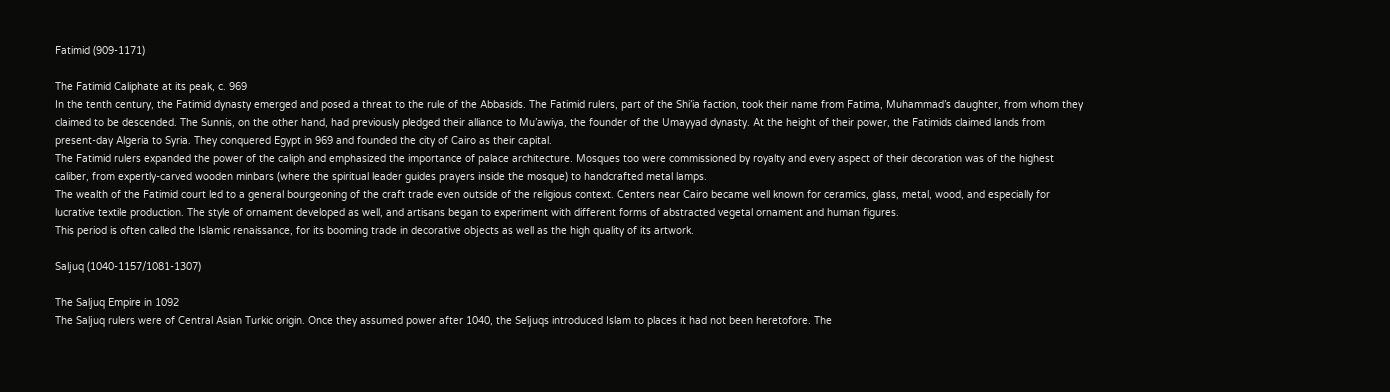Fatimid (909-1171)

The Fatimid Caliphate at its peak, c. 969
In the tenth century, the Fatimid dynasty emerged and posed a threat to the rule of the Abbasids. The Fatimid rulers, part of the Shi’ia faction, took their name from Fatima, Muhammad’s daughter, from whom they claimed to be descended. The Sunnis, on the other hand, had previously pledged their alliance to Mu’awiya, the founder of the Umayyad dynasty. At the height of their power, the Fatimids claimed lands from present-day Algeria to Syria. They conquered Egypt in 969 and founded the city of Cairo as their capital.
The Fatimid rulers expanded the power of the caliph and emphasized the importance of palace architecture. Mosques too were commissioned by royalty and every aspect of their decoration was of the highest caliber, from expertly-carved wooden minbars (where the spiritual leader guides prayers inside the mosque) to handcrafted metal lamps.
The wealth of the Fatimid court led to a general bourgeoning of the craft trade even outside of the religious context. Centers near Cairo became well known for ceramics, glass, metal, wood, and especially for lucrative textile production. The style of ornament developed as well, and artisans began to experiment with different forms of abstracted vegetal ornament and human figures.
This period is often called the Islamic renaissance, for its booming trade in decorative objects as well as the high quality of its artwork.

Saljuq (1040-1157/1081-1307)

The Saljuq Empire in 1092
The Saljuq rulers were of Central Asian Turkic origin. Once they assumed power after 1040, the Seljuqs introduced Islam to places it had not been heretofore. The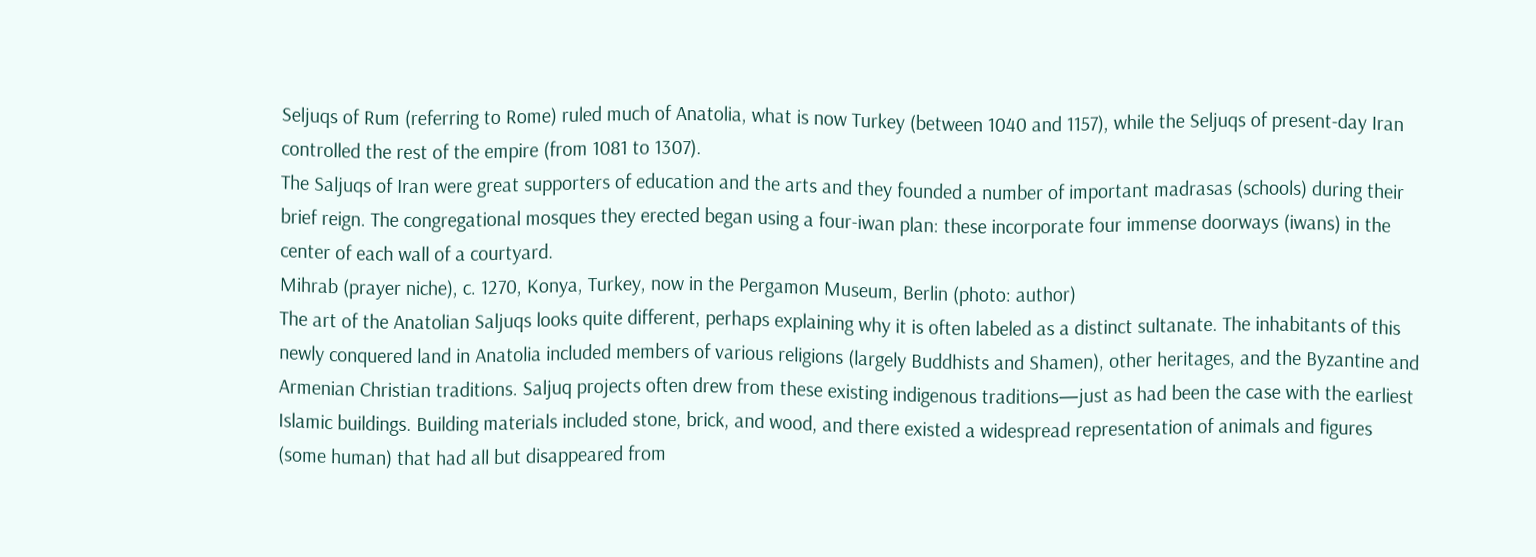Seljuqs of Rum (referring to Rome) ruled much of Anatolia, what is now Turkey (between 1040 and 1157), while the Seljuqs of present-day Iran controlled the rest of the empire (from 1081 to 1307).
The Saljuqs of Iran were great supporters of education and the arts and they founded a number of important madrasas (schools) during their brief reign. The congregational mosques they erected began using a four-iwan plan: these incorporate four immense doorways (iwans) in the center of each wall of a courtyard.
Mihrab (prayer niche), c. 1270, Konya, Turkey, now in the Pergamon Museum, Berlin (photo: author)
The art of the Anatolian Saljuqs looks quite different, perhaps explaining why it is often labeled as a distinct sultanate. The inhabitants of this newly conquered land in Anatolia included members of various religions (largely Buddhists and Shamen), other heritages, and the Byzantine and Armenian Christian traditions. Saljuq projects often drew from these existing indigenous traditions—just as had been the case with the earliest Islamic buildings. Building materials included stone, brick, and wood, and there existed a widespread representation of animals and figures (some human) that had all but disappeared from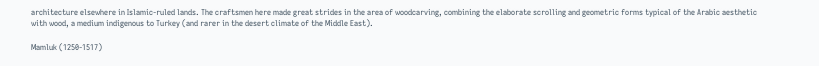architecture elsewhere in Islamic-ruled lands. The craftsmen here made great strides in the area of woodcarving, combining the elaborate scrolling and geometric forms typical of the Arabic aesthetic with wood, a medium indigenous to Turkey (and rarer in the desert climate of the Middle East).

Mamluk (1250-1517)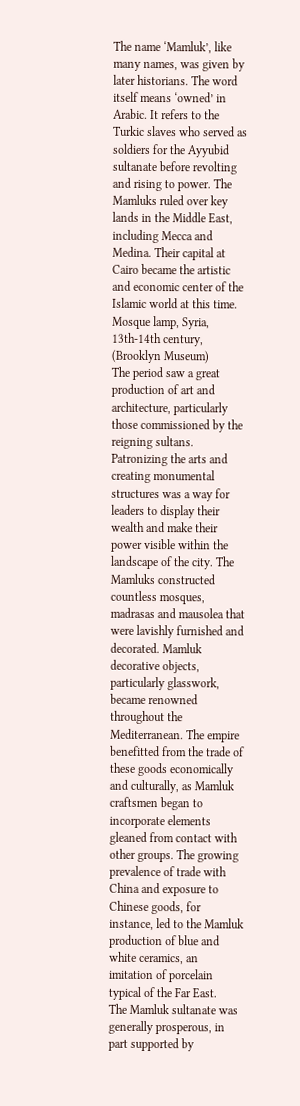The name ‘Mamluk’, like many names, was given by later historians. The word itself means ‘owned’ in Arabic. It refers to the Turkic slaves who served as soldiers for the Ayyubid sultanate before revolting and rising to power. The Mamluks ruled over key lands in the Middle East, including Mecca and Medina. Their capital at Cairo became the artistic and economic center of the Islamic world at this time.
Mosque lamp, Syria, 13th-14th century, (Brooklyn Museum)
The period saw a great production of art and architecture, particularly those commissioned by the reigning sultans. Patronizing the arts and creating monumental structures was a way for leaders to display their wealth and make their power visible within the landscape of the city. The Mamluks constructed countless mosques, madrasas and mausolea that were lavishly furnished and decorated. Mamluk decorative objects, particularly glasswork, became renowned throughout the Mediterranean. The empire benefitted from the trade of these goods economically and culturally, as Mamluk craftsmen began to incorporate elements gleaned from contact with other groups. The growing prevalence of trade with China and exposure to Chinese goods, for instance, led to the Mamluk production of blue and white ceramics, an imitation of porcelain typical of the Far East.
The Mamluk sultanate was generally prosperous, in part supported by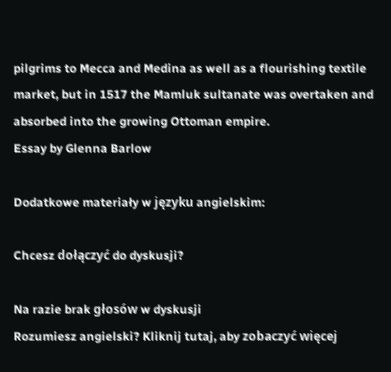pilgrims to Mecca and Medina as well as a flourishing textile market, but in 1517 the Mamluk sultanate was overtaken and absorbed into the growing Ottoman empire.
Essay by Glenna Barlow

Dodatkowe materiały w języku angielskim:

Chcesz dołączyć do dyskusji?

Na razie brak głosów w dyskusji
Rozumiesz angielski? Kliknij tutaj, aby zobaczyć więcej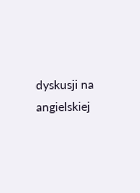dyskusji na angielskiej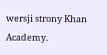wersji strony Khan Academy.